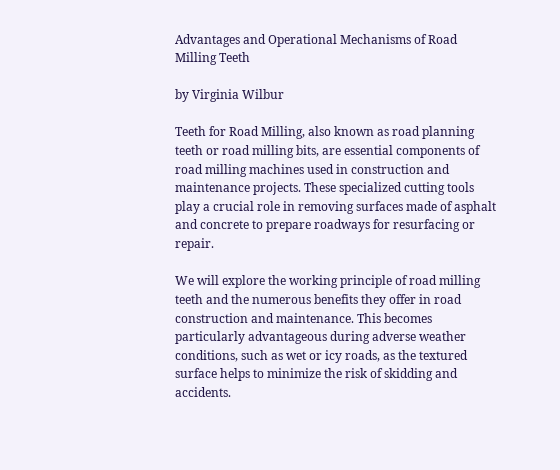Advantages and Operational Mechanisms of Road Milling Teeth

by Virginia Wilbur

Teeth for Road Milling, also known as road planning teeth or road milling bits, are essential components of road milling machines used in construction and maintenance projects. These specialized cutting tools play a crucial role in removing surfaces made of asphalt and concrete to prepare roadways for resurfacing or repair.

We will explore the working principle of road milling teeth and the numerous benefits they offer in road construction and maintenance. This becomes particularly advantageous during adverse weather conditions, such as wet or icy roads, as the textured surface helps to minimize the risk of skidding and accidents.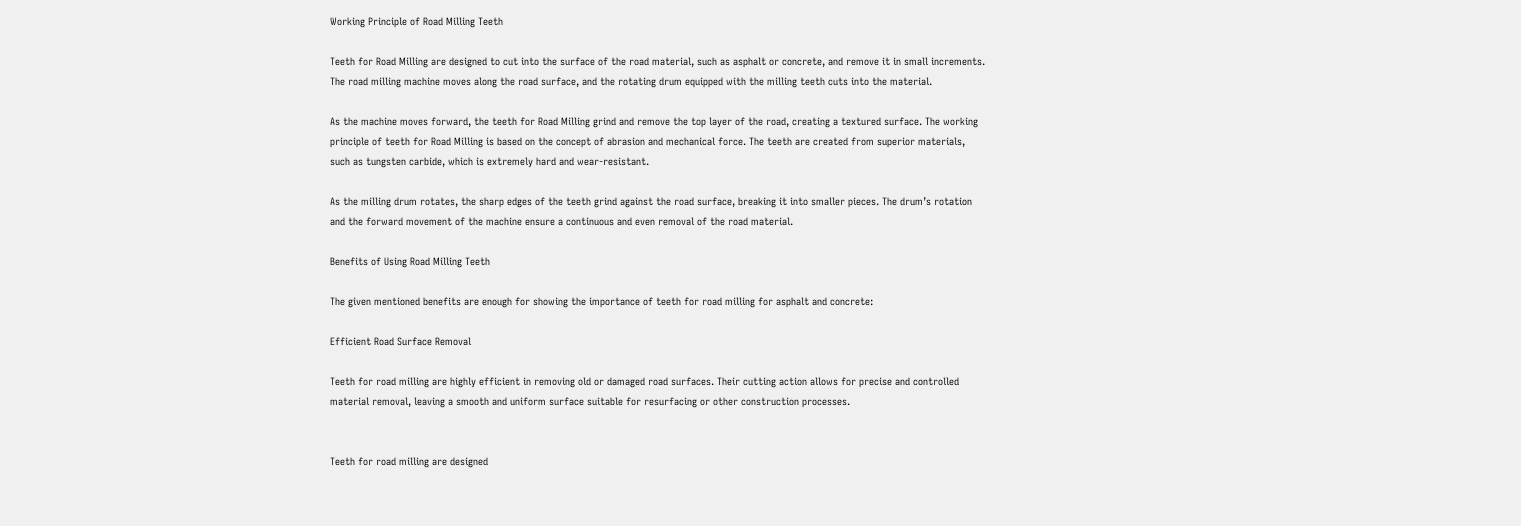Working Principle of Road Milling Teeth

Teeth for Road Milling are designed to cut into the surface of the road material, such as asphalt or concrete, and remove it in small increments. The road milling machine moves along the road surface, and the rotating drum equipped with the milling teeth cuts into the material.

As the machine moves forward, the teeth for Road Milling grind and remove the top layer of the road, creating a textured surface. The working principle of teeth for Road Milling is based on the concept of abrasion and mechanical force. The teeth are created from superior materials, such as tungsten carbide, which is extremely hard and wear-resistant.

As the milling drum rotates, the sharp edges of the teeth grind against the road surface, breaking it into smaller pieces. The drum’s rotation and the forward movement of the machine ensure a continuous and even removal of the road material.

Benefits of Using Road Milling Teeth

The given mentioned benefits are enough for showing the importance of teeth for road milling for asphalt and concrete:

Efficient Road Surface Removal

Teeth for road milling are highly efficient in removing old or damaged road surfaces. Their cutting action allows for precise and controlled material removal, leaving a smooth and uniform surface suitable for resurfacing or other construction processes.


Teeth for road milling are designed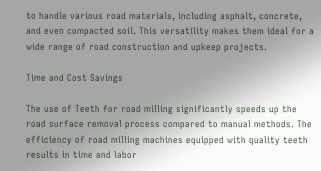to handle various road materials, including asphalt, concrete, and even compacted soil. This versatility makes them ideal for a wide range of road construction and upkeep projects.

Time and Cost Savings

The use of Teeth for road milling significantly speeds up the road surface removal process compared to manual methods. The efficiency of road milling machines equipped with quality teeth results in time and labor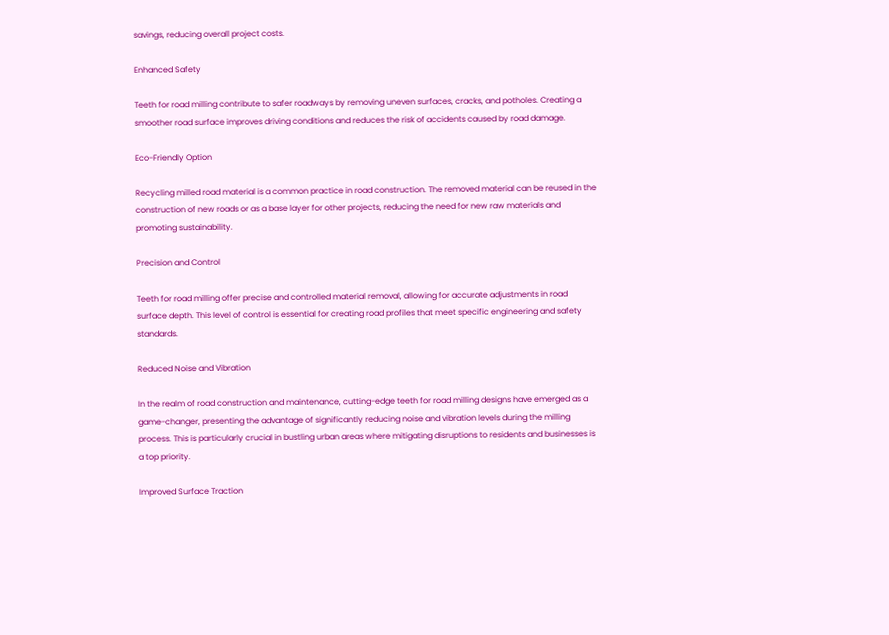savings, reducing overall project costs.

Enhanced Safety

Teeth for road milling contribute to safer roadways by removing uneven surfaces, cracks, and potholes. Creating a smoother road surface improves driving conditions and reduces the risk of accidents caused by road damage.

Eco-Friendly Option

Recycling milled road material is a common practice in road construction. The removed material can be reused in the construction of new roads or as a base layer for other projects, reducing the need for new raw materials and promoting sustainability.

Precision and Control

Teeth for road milling offer precise and controlled material removal, allowing for accurate adjustments in road surface depth. This level of control is essential for creating road profiles that meet specific engineering and safety standards.

Reduced Noise and Vibration

In the realm of road construction and maintenance, cutting-edge teeth for road milling designs have emerged as a game-changer, presenting the advantage of significantly reducing noise and vibration levels during the milling process. This is particularly crucial in bustling urban areas where mitigating disruptions to residents and businesses is a top priority.

Improved Surface Traction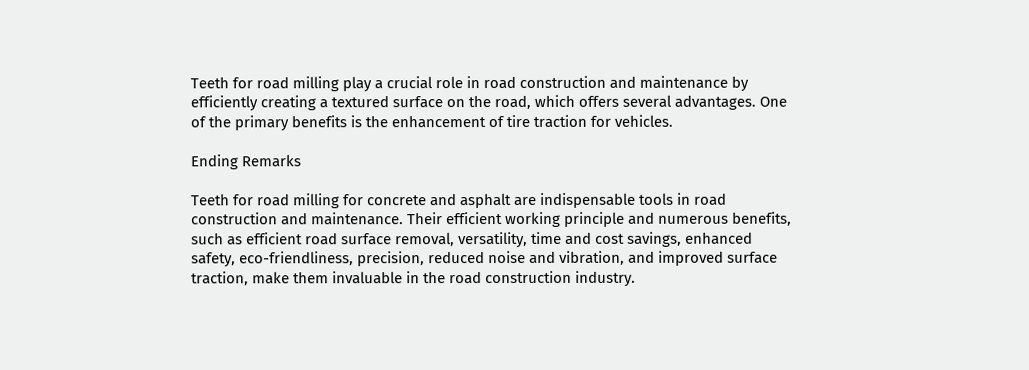Teeth for road milling play a crucial role in road construction and maintenance by efficiently creating a textured surface on the road, which offers several advantages. One of the primary benefits is the enhancement of tire traction for vehicles.

Ending Remarks

Teeth for road milling for concrete and asphalt are indispensable tools in road construction and maintenance. Their efficient working principle and numerous benefits, such as efficient road surface removal, versatility, time and cost savings, enhanced safety, eco-friendliness, precision, reduced noise and vibration, and improved surface traction, make them invaluable in the road construction industry.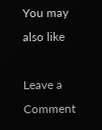You may also like

Leave a Comment